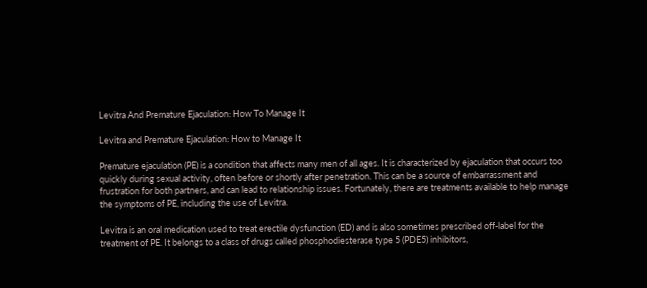Levitra And Premature Ejaculation: How To Manage It

Levitra and Premature Ejaculation: How to Manage It

Premature ejaculation (PE) is a condition that affects many men of all ages. It is characterized by ejaculation that occurs too quickly during sexual activity, often before or shortly after penetration. This can be a source of embarrassment and frustration for both partners, and can lead to relationship issues. Fortunately, there are treatments available to help manage the symptoms of PE, including the use of Levitra.

Levitra is an oral medication used to treat erectile dysfunction (ED) and is also sometimes prescribed off-label for the treatment of PE. It belongs to a class of drugs called phosphodiesterase type 5 (PDE5) inhibitors,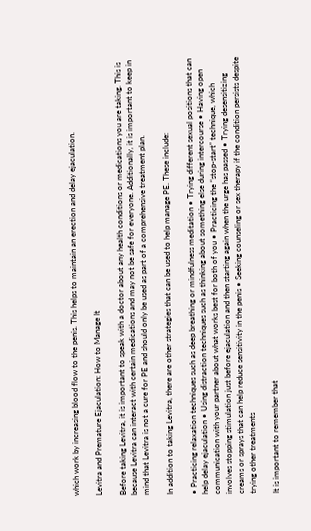which work by increasing blood flow to the penis. This helps to maintain an erection and delay ejaculation.

Levitra and Premature Ejaculation: How to Manage It

Before taking Levitra, it is important to speak with a doctor about any health conditions or medications you are taking. This is because Levitra can interact with certain medications and may not be safe for everyone. Additionally, it is important to keep in mind that Levitra is not a cure for PE and should only be used as part of a comprehensive treatment plan.

In addition to taking Levitra, there are other strategies that can be used to help manage PE. These include:

• Practicing relaxation techniques such as deep breathing or mindfulness meditation • Trying different sexual positions that can help delay ejaculation • Using distraction techniques such as thinking about something else during intercourse • Having open communication with your partner about what works best for both of you • Practicing the “stop-start” technique, which involves stopping stimulation just before ejaculation and then starting again when the urge has passed • Trying desensitizing creams or sprays that can help reduce sensitivity in the penis • Seeking counseling or sex therapy if the condition persists despite trying other treatments

It is important to remember that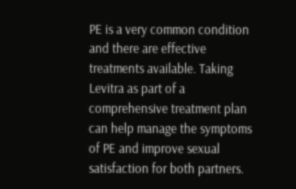PE is a very common condition and there are effective treatments available. Taking Levitra as part of a comprehensive treatment plan can help manage the symptoms of PE and improve sexual satisfaction for both partners.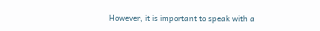However, it is important to speak with a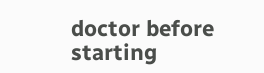doctor before starting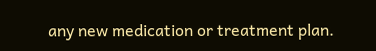any new medication or treatment plan.